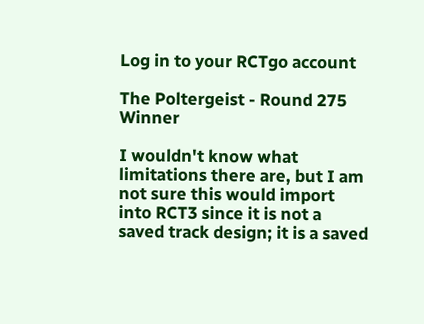Log in to your RCTgo account

The Poltergeist - Round 275 Winner

I wouldn't know what limitations there are, but I am not sure this would import into RCT3 since it is not a saved track design; it is a saved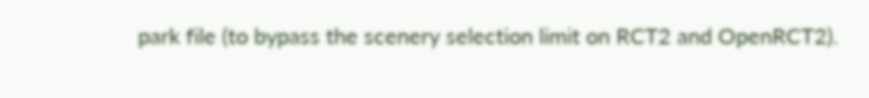park file (to bypass the scenery selection limit on RCT2 and OpenRCT2).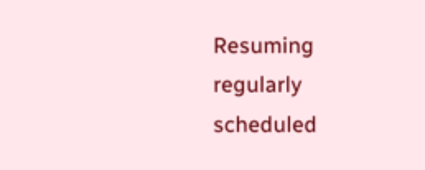Resuming regularly scheduled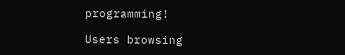programming!

Users browsing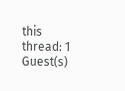this thread: 1 Guest(s)